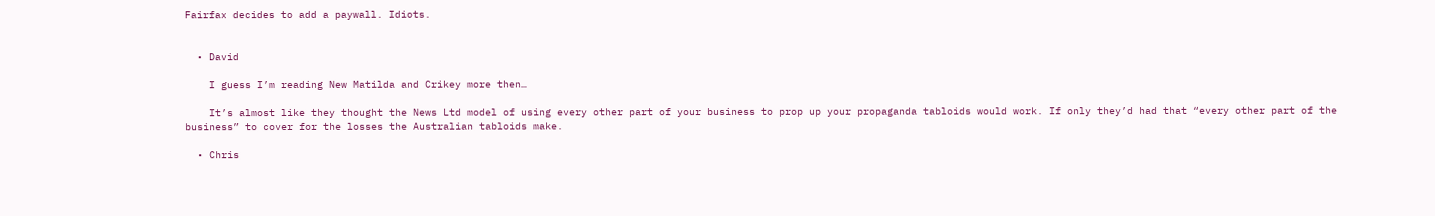Fairfax decides to add a paywall. Idiots.


  • David

    I guess I’m reading New Matilda and Crikey more then…

    It’s almost like they thought the News Ltd model of using every other part of your business to prop up your propaganda tabloids would work. If only they’d had that “every other part of the business” to cover for the losses the Australian tabloids make.

  • Chris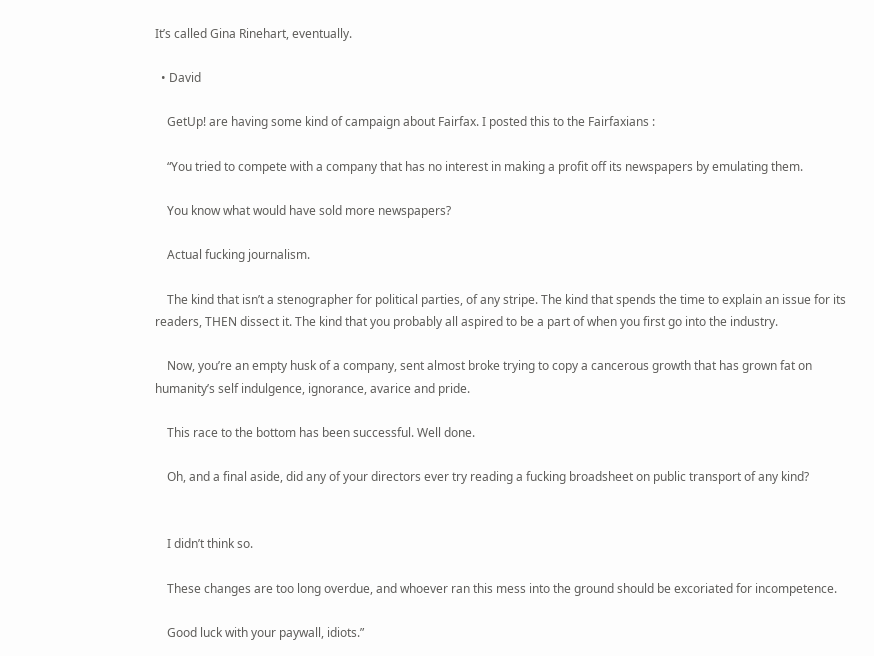It’s called Gina Rinehart, eventually.

  • David

    GetUp! are having some kind of campaign about Fairfax. I posted this to the Fairfaxians :

    “You tried to compete with a company that has no interest in making a profit off its newspapers by emulating them.

    You know what would have sold more newspapers?

    Actual fucking journalism.

    The kind that isn’t a stenographer for political parties, of any stripe. The kind that spends the time to explain an issue for its readers, THEN dissect it. The kind that you probably all aspired to be a part of when you first go into the industry.

    Now, you’re an empty husk of a company, sent almost broke trying to copy a cancerous growth that has grown fat on humanity’s self indulgence, ignorance, avarice and pride.

    This race to the bottom has been successful. Well done.

    Oh, and a final aside, did any of your directors ever try reading a fucking broadsheet on public transport of any kind?


    I didn’t think so.

    These changes are too long overdue, and whoever ran this mess into the ground should be excoriated for incompetence.

    Good luck with your paywall, idiots.”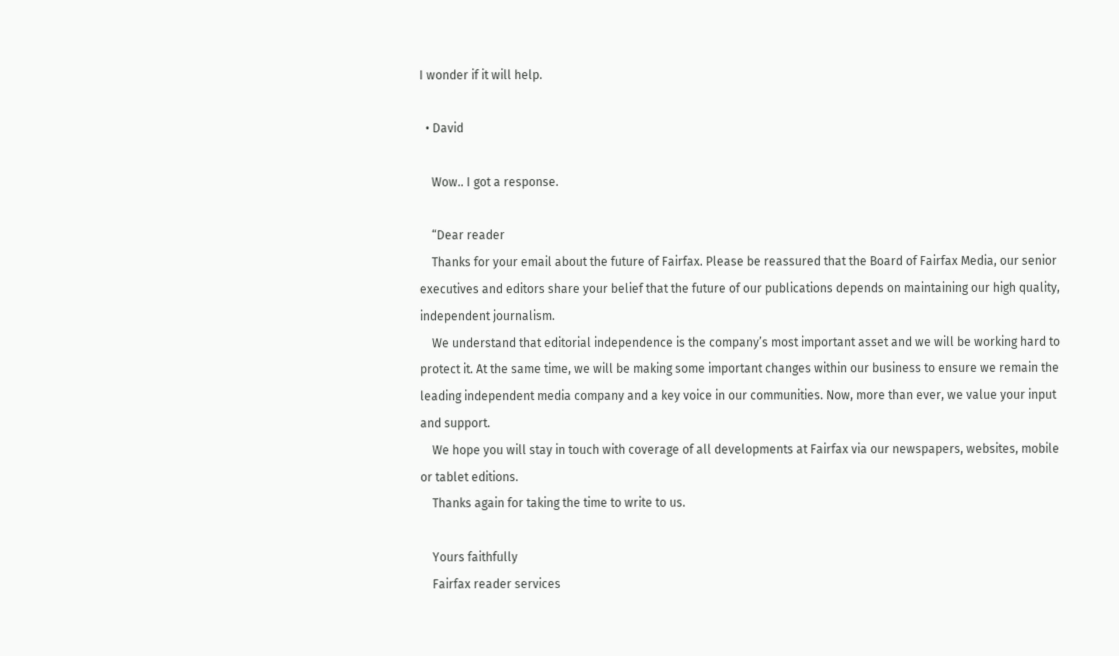I wonder if it will help.

  • David

    Wow.. I got a response.

    “Dear reader
    Thanks for your email about the future of Fairfax. Please be reassured that the Board of Fairfax Media, our senior executives and editors share your belief that the future of our publications depends on maintaining our high quality, independent journalism.
    We understand that editorial independence is the company’s most important asset and we will be working hard to protect it. At the same time, we will be making some important changes within our business to ensure we remain the leading independent media company and a key voice in our communities. Now, more than ever, we value your input and support.
    We hope you will stay in touch with coverage of all developments at Fairfax via our newspapers, websites, mobile or tablet editions.
    Thanks again for taking the time to write to us.

    Yours faithfully
    Fairfax reader services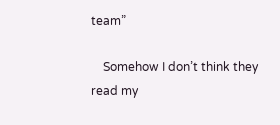team”

    Somehow I don’t think they read my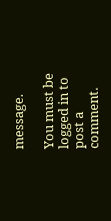message.

You must be logged in to post a comment.